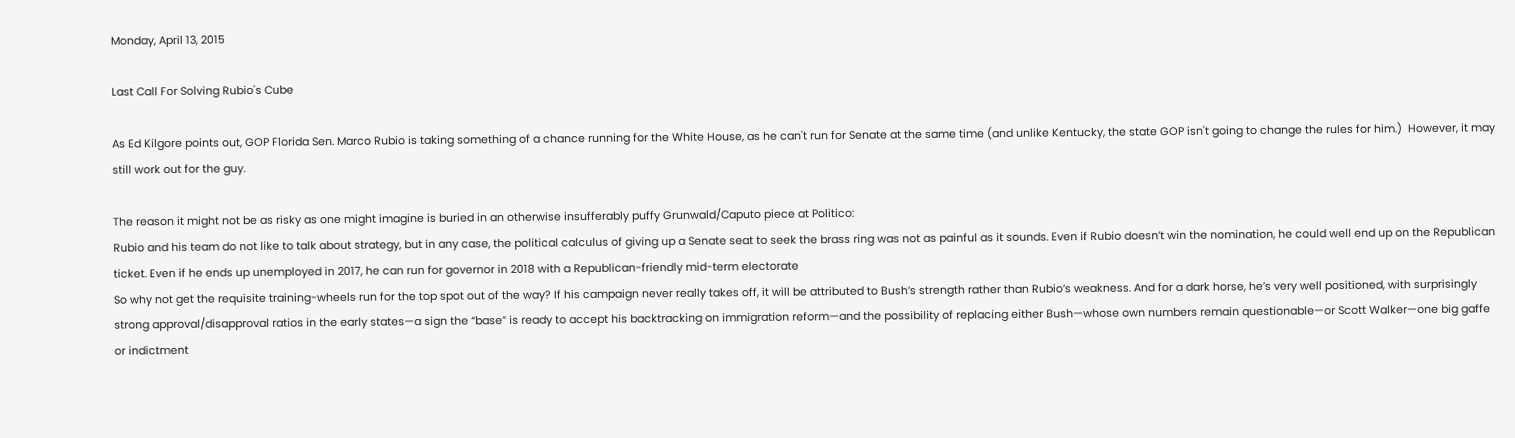Monday, April 13, 2015

Last Call For Solving Rubio's Cube

As Ed Kilgore points out, GOP Florida Sen. Marco Rubio is taking something of a chance running for the White House, as he can't run for Senate at the same time (and unlike Kentucky, the state GOP isn't going to change the rules for him.)  However, it may still work out for the guy.

The reason it might not be as risky as one might imagine is buried in an otherwise insufferably puffy Grunwald/Caputo piece at Politico:
Rubio and his team do not like to talk about strategy, but in any case, the political calculus of giving up a Senate seat to seek the brass ring was not as painful as it sounds. Even if Rubio doesn’t win the nomination, he could well end up on the Republican ticket. Even if he ends up unemployed in 2017, he can run for governor in 2018 with a Republican-friendly mid-term electorate
So why not get the requisite training-wheels run for the top spot out of the way? If his campaign never really takes off, it will be attributed to Bush’s strength rather than Rubio’s weakness. And for a dark horse, he’s very well positioned, with surprisingly strong approval/disapproval ratios in the early states—a sign the “base” is ready to accept his backtracking on immigration reform—and the possibility of replacing either Bush—whose own numbers remain questionable—or Scott Walker—one big gaffe or indictment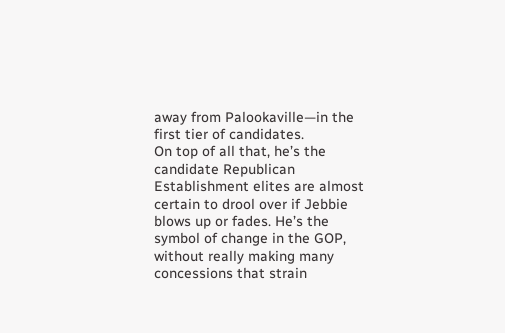away from Palookaville—in the first tier of candidates.
On top of all that, he’s the candidate Republican Establishment elites are almost certain to drool over if Jebbie blows up or fades. He’s the symbol of change in the GOP, without really making many concessions that strain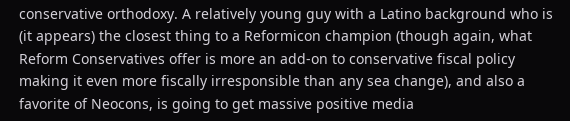conservative orthodoxy. A relatively young guy with a Latino background who is (it appears) the closest thing to a Reformicon champion (though again, what Reform Conservatives offer is more an add-on to conservative fiscal policy making it even more fiscally irresponsible than any sea change), and also a favorite of Neocons, is going to get massive positive media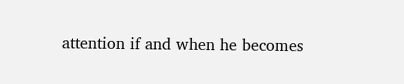attention if and when he becomes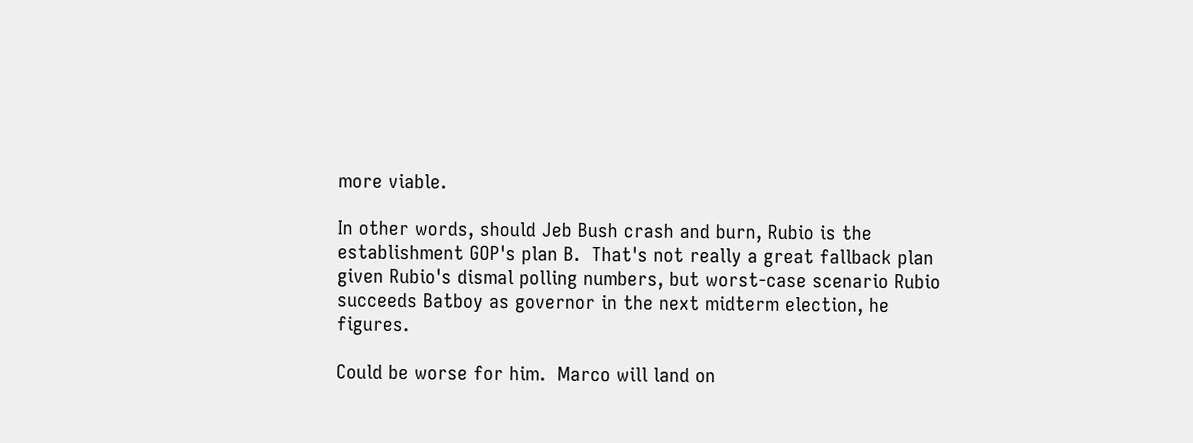more viable.

In other words, should Jeb Bush crash and burn, Rubio is the establishment GOP's plan B.  That's not really a great fallback plan given Rubio's dismal polling numbers, but worst-case scenario Rubio succeeds Batboy as governor in the next midterm election, he figures.

Could be worse for him.  Marco will land on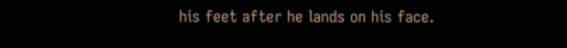his feet after he lands on his face.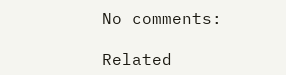No comments:

Related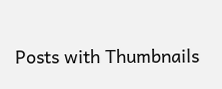Posts with Thumbnails